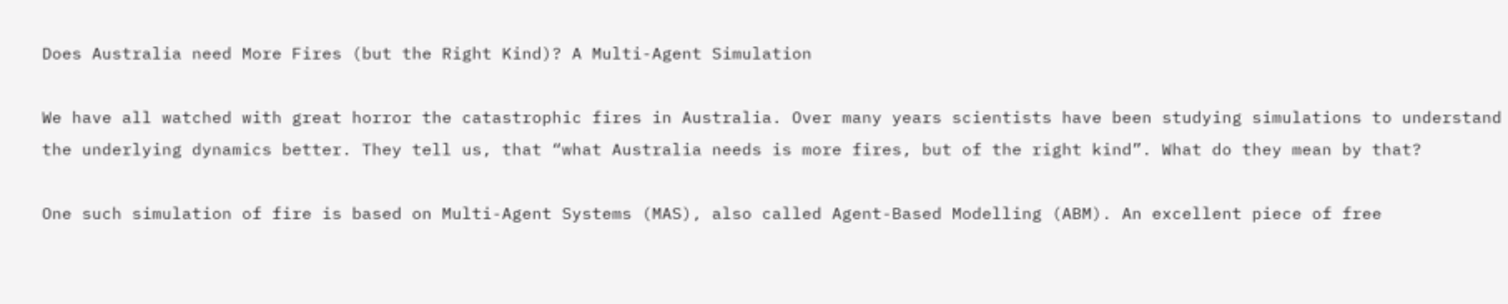Does Australia need More Fires (but the Right Kind)? A Multi-Agent Simulation

We have all watched with great horror the catastrophic fires in Australia. Over many years scientists have been studying simulations to understand the underlying dynamics better. They tell us, that “what Australia needs is more fires, but of the right kind”. What do they mean by that?

One such simulation of fire is based on Multi-Agent Systems (MAS), also called Agent-Based Modelling (ABM). An excellent piece of free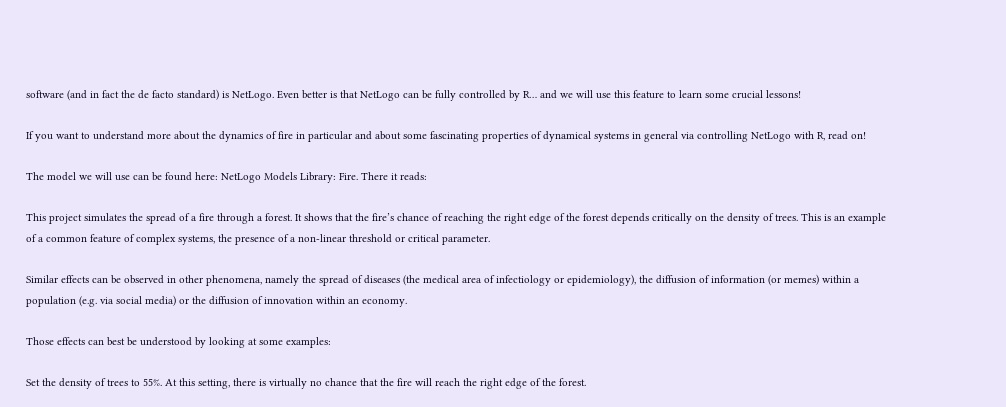software (and in fact the de facto standard) is NetLogo. Even better is that NetLogo can be fully controlled by R… and we will use this feature to learn some crucial lessons!

If you want to understand more about the dynamics of fire in particular and about some fascinating properties of dynamical systems in general via controlling NetLogo with R, read on!

The model we will use can be found here: NetLogo Models Library: Fire. There it reads:

This project simulates the spread of a fire through a forest. It shows that the fire’s chance of reaching the right edge of the forest depends critically on the density of trees. This is an example of a common feature of complex systems, the presence of a non-linear threshold or critical parameter.

Similar effects can be observed in other phenomena, namely the spread of diseases (the medical area of infectiology or epidemiology), the diffusion of information (or memes) within a population (e.g. via social media) or the diffusion of innovation within an economy.

Those effects can best be understood by looking at some examples:

Set the density of trees to 55%. At this setting, there is virtually no chance that the fire will reach the right edge of the forest.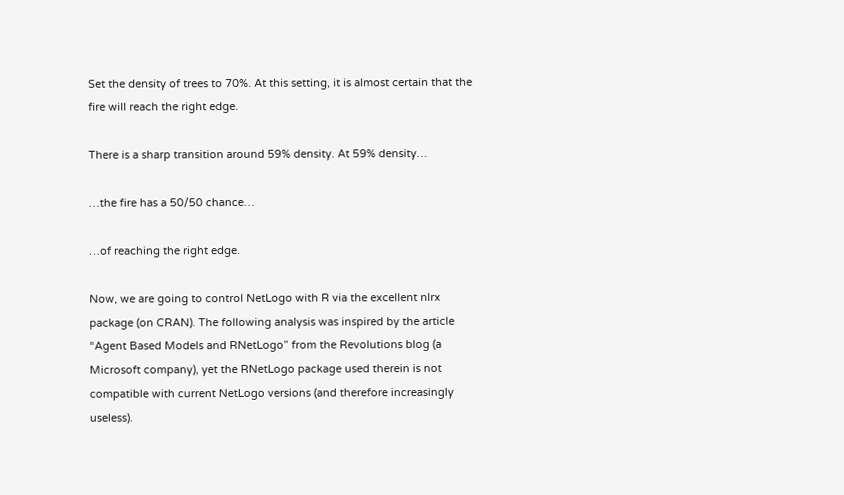Set the density of trees to 70%. At this setting, it is almost certain that the fire will reach the right edge.

There is a sharp transition around 59% density. At 59% density…

…the fire has a 50/50 chance…

…of reaching the right edge.

Now, we are going to control NetLogo with R via the excellent nlrx package (on CRAN). The following analysis was inspired by the article “Agent Based Models and RNetLogo” from the Revolutions blog (a Microsoft company), yet the RNetLogo package used therein is not compatible with current NetLogo versions (and therefore increasingly useless).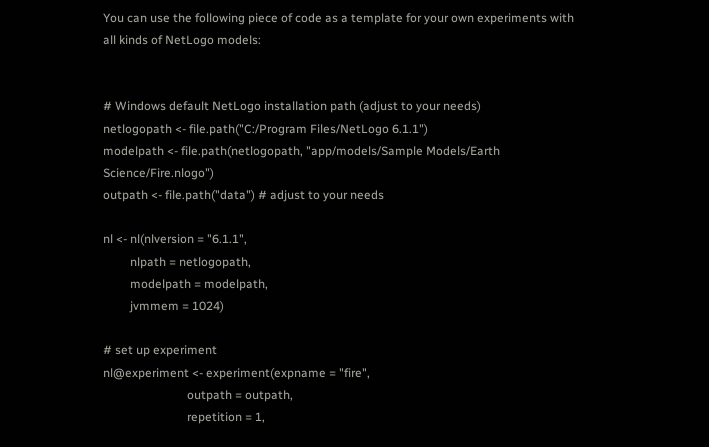You can use the following piece of code as a template for your own experiments with all kinds of NetLogo models:


# Windows default NetLogo installation path (adjust to your needs)
netlogopath <- file.path("C:/Program Files/NetLogo 6.1.1")
modelpath <- file.path(netlogopath, "app/models/Sample Models/Earth Science/Fire.nlogo")
outpath <- file.path("data") # adjust to your needs

nl <- nl(nlversion = "6.1.1",
         nlpath = netlogopath,
         modelpath = modelpath,
         jvmmem = 1024)

# set up experiment
nl@experiment <- experiment(expname = "fire",
                            outpath = outpath,
                            repetition = 1,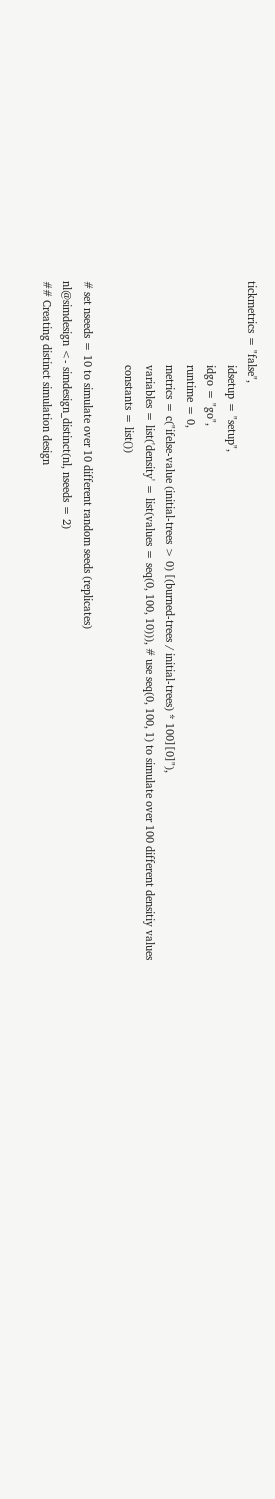tickmetrics = "false",
                            idsetup = "setup",
                            idgo = "go",
                            runtime = 0,
                            metrics = c("ifelse-value (initial-trees > 0) [(burned-trees / initial-trees) * 100][0]"),
                            variables = list('density' = list(values = seq(0, 100, 10))), # use seq(0, 100, 1) to simulate over 100 different densitiy values
                            constants = list())

# set nseeds = 10 to simulate over 10 different random seeds (replicates)
nl@simdesign <- simdesign_distinct(nl, nseeds = 2)
## Creating distinct simulation design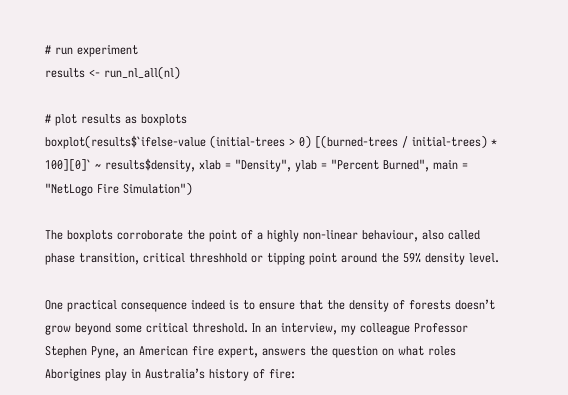# run experiment
results <- run_nl_all(nl)

# plot results as boxplots
boxplot(results$`ifelse-value (initial-trees > 0) [(burned-trees / initial-trees) * 100][0]` ~ results$density, xlab = "Density", ylab = "Percent Burned", main = "NetLogo Fire Simulation")

The boxplots corroborate the point of a highly non-linear behaviour, also called phase transition, critical threshhold or tipping point around the 59% density level.

One practical consequence indeed is to ensure that the density of forests doesn’t grow beyond some critical threshold. In an interview, my colleague Professor Stephen Pyne, an American fire expert, answers the question on what roles Aborigines play in Australia’s history of fire: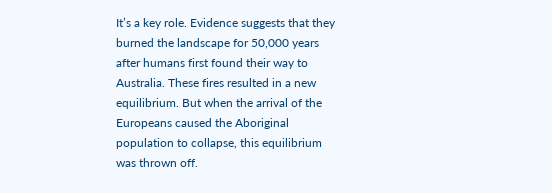It’s a key role. Evidence suggests that they burned the landscape for 50,000 years after humans first found their way to Australia. These fires resulted in a new equilibrium. But when the arrival of the Europeans caused the Aboriginal population to collapse, this equilibrium was thrown off.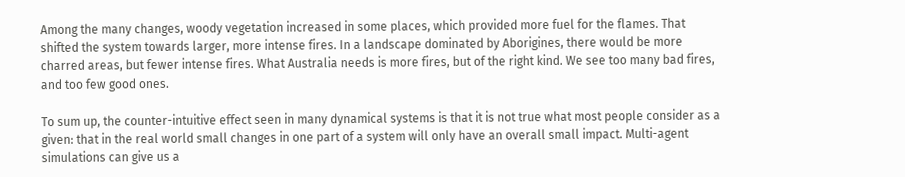Among the many changes, woody vegetation increased in some places, which provided more fuel for the flames. That shifted the system towards larger, more intense fires. In a landscape dominated by Aborigines, there would be more charred areas, but fewer intense fires. What Australia needs is more fires, but of the right kind. We see too many bad fires, and too few good ones.

To sum up, the counter-intuitive effect seen in many dynamical systems is that it is not true what most people consider as a given: that in the real world small changes in one part of a system will only have an overall small impact. Multi-agent simulations can give us a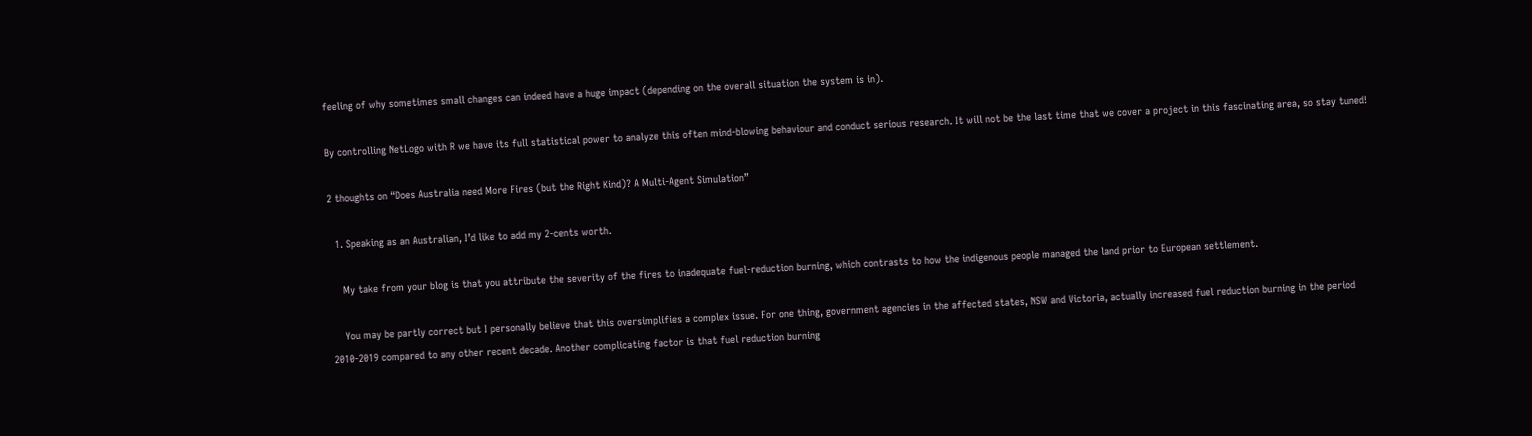feeling of why sometimes small changes can indeed have a huge impact (depending on the overall situation the system is in).

By controlling NetLogo with R we have its full statistical power to analyze this often mind-blowing behaviour and conduct serious research. It will not be the last time that we cover a project in this fascinating area, so stay tuned!

2 thoughts on “Does Australia need More Fires (but the Right Kind)? A Multi-Agent Simulation”

  1. Speaking as an Australian, I’d like to add my 2-cents worth.

    My take from your blog is that you attribute the severity of the fires to inadequate fuel-reduction burning, which contrasts to how the indigenous people managed the land prior to European settlement.

    You may be partly correct but I personally believe that this oversimplifies a complex issue. For one thing, government agencies in the affected states, NSW and Victoria, actually increased fuel reduction burning in the period 2010-2019 compared to any other recent decade. Another complicating factor is that fuel reduction burning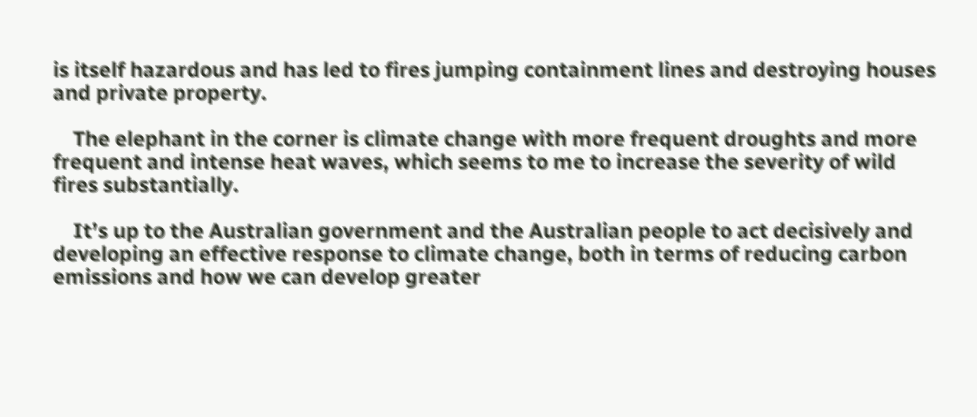is itself hazardous and has led to fires jumping containment lines and destroying houses and private property.

    The elephant in the corner is climate change with more frequent droughts and more frequent and intense heat waves, which seems to me to increase the severity of wild fires substantially.

    It’s up to the Australian government and the Australian people to act decisively and developing an effective response to climate change, both in terms of reducing carbon emissions and how we can develop greater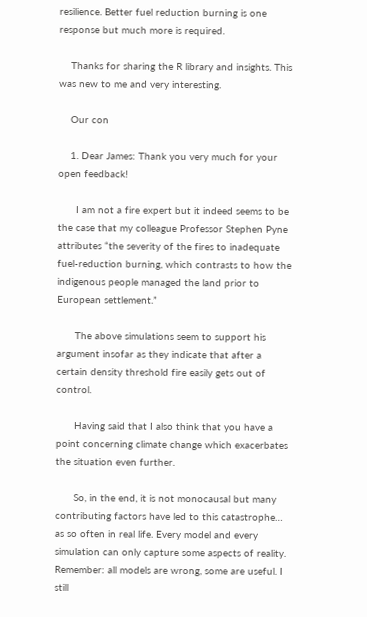resilience. Better fuel reduction burning is one response but much more is required.

    Thanks for sharing the R library and insights. This was new to me and very interesting.

    Our con

    1. Dear James: Thank you very much for your open feedback!

      I am not a fire expert but it indeed seems to be the case that my colleague Professor Stephen Pyne attributes “the severity of the fires to inadequate fuel-reduction burning, which contrasts to how the indigenous people managed the land prior to European settlement.”

      The above simulations seem to support his argument insofar as they indicate that after a certain density threshold fire easily gets out of control.

      Having said that I also think that you have a point concerning climate change which exacerbates the situation even further.

      So, in the end, it is not monocausal but many contributing factors have led to this catastrophe… as so often in real life. Every model and every simulation can only capture some aspects of reality. Remember: all models are wrong, some are useful. I still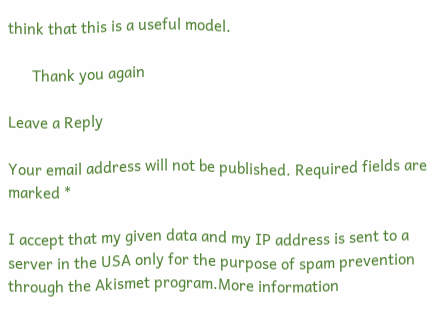think that this is a useful model.

      Thank you again

Leave a Reply

Your email address will not be published. Required fields are marked *

I accept that my given data and my IP address is sent to a server in the USA only for the purpose of spam prevention through the Akismet program.More information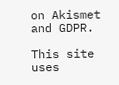on Akismet and GDPR.

This site uses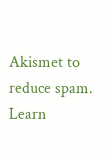Akismet to reduce spam. Learn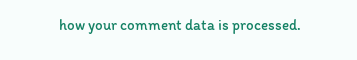how your comment data is processed.